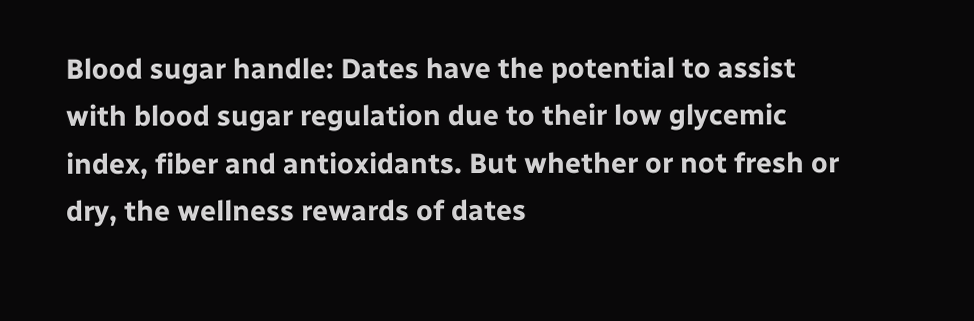Blood sugar handle: Dates have the potential to assist with blood sugar regulation due to their low glycemic index, fiber and antioxidants. But whether or not fresh or dry, the wellness rewards of dates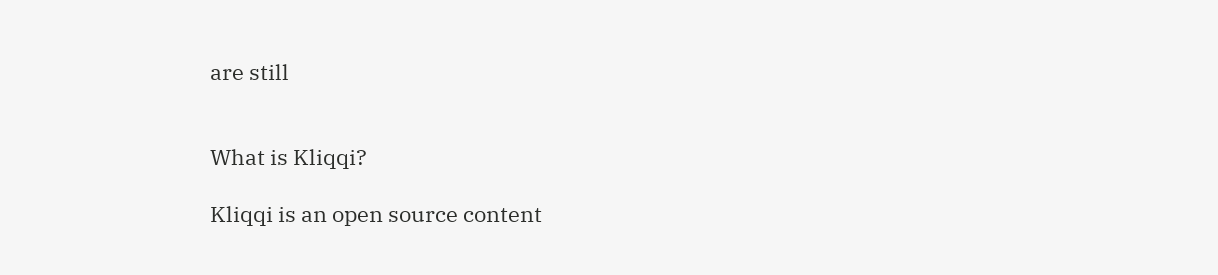are still


What is Kliqqi?

Kliqqi is an open source content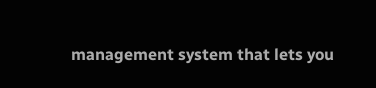management system that lets you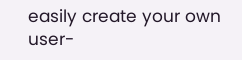easily create your own user-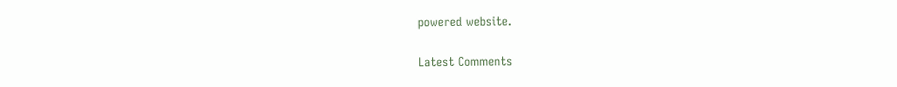powered website.

Latest Comments